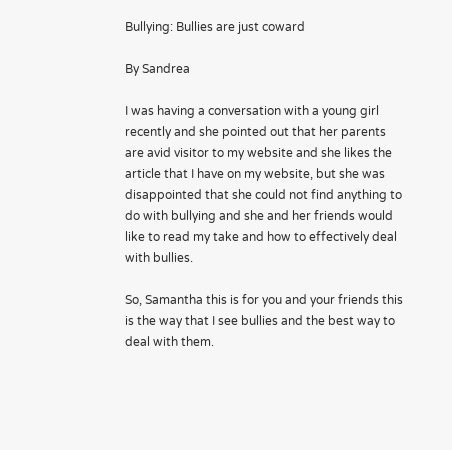Bullying: Bullies are just coward

By Sandrea

I was having a conversation with a young girl recently and she pointed out that her parents are avid visitor to my website and she likes the article that I have on my website, but she was disappointed that she could not find anything to do with bullying and she and her friends would like to read my take and how to effectively deal with bullies.

So, Samantha this is for you and your friends this is the way that I see bullies and the best way to deal with them.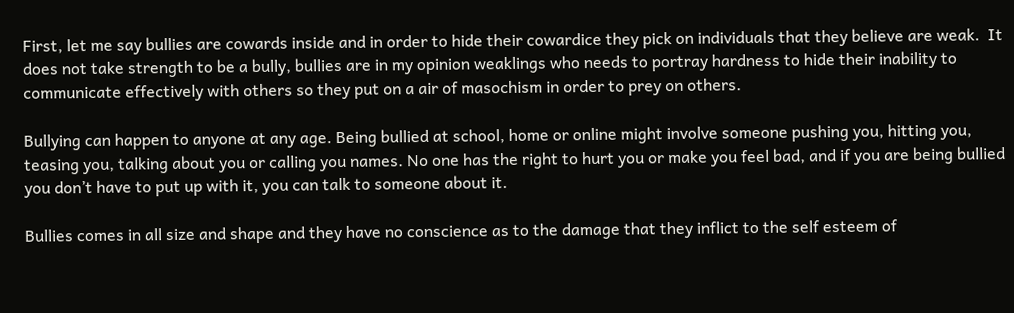First, let me say bullies are cowards inside and in order to hide their cowardice they pick on individuals that they believe are weak.  It does not take strength to be a bully, bullies are in my opinion weaklings who needs to portray hardness to hide their inability to communicate effectively with others so they put on a air of masochism in order to prey on others.

Bullying can happen to anyone at any age. Being bullied at school, home or online might involve someone pushing you, hitting you, teasing you, talking about you or calling you names. No one has the right to hurt you or make you feel bad, and if you are being bullied you don’t have to put up with it, you can talk to someone about it.

Bullies comes in all size and shape and they have no conscience as to the damage that they inflict to the self esteem of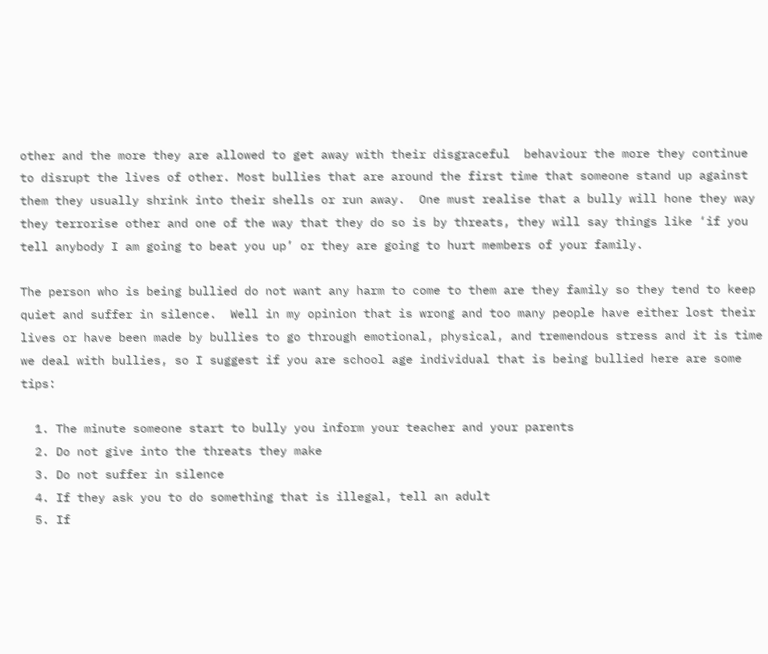other and the more they are allowed to get away with their disgraceful  behaviour the more they continue to disrupt the lives of other. Most bullies that are around the first time that someone stand up against them they usually shrink into their shells or run away.  One must realise that a bully will hone they way they terrorise other and one of the way that they do so is by threats, they will say things like ‘if you tell anybody I am going to beat you up’ or they are going to hurt members of your family.

The person who is being bullied do not want any harm to come to them are they family so they tend to keep quiet and suffer in silence.  Well in my opinion that is wrong and too many people have either lost their lives or have been made by bullies to go through emotional, physical, and tremendous stress and it is time we deal with bullies, so I suggest if you are school age individual that is being bullied here are some tips:

  1. The minute someone start to bully you inform your teacher and your parents
  2. Do not give into the threats they make
  3. Do not suffer in silence
  4. If they ask you to do something that is illegal, tell an adult
  5. If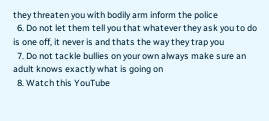they threaten you with bodily arm inform the police
  6. Do not let them tell you that whatever they ask you to do is one off, it never is and thats the way they trap you
  7. Do not tackle bullies on your own always make sure an adult knows exactly what is going on
  8. Watch this YouTube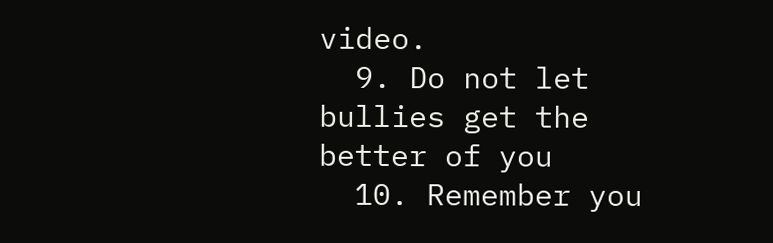video.
  9. Do not let bullies get the better of you
  10. Remember you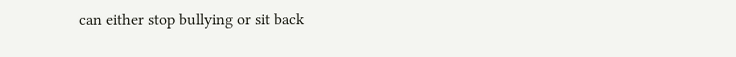can either stop bullying or sit back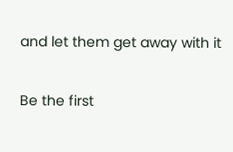and let them get away with it

Be the first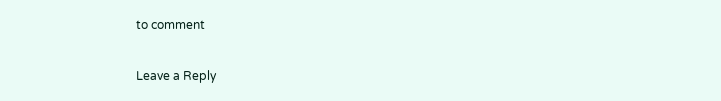to comment

Leave a Reply